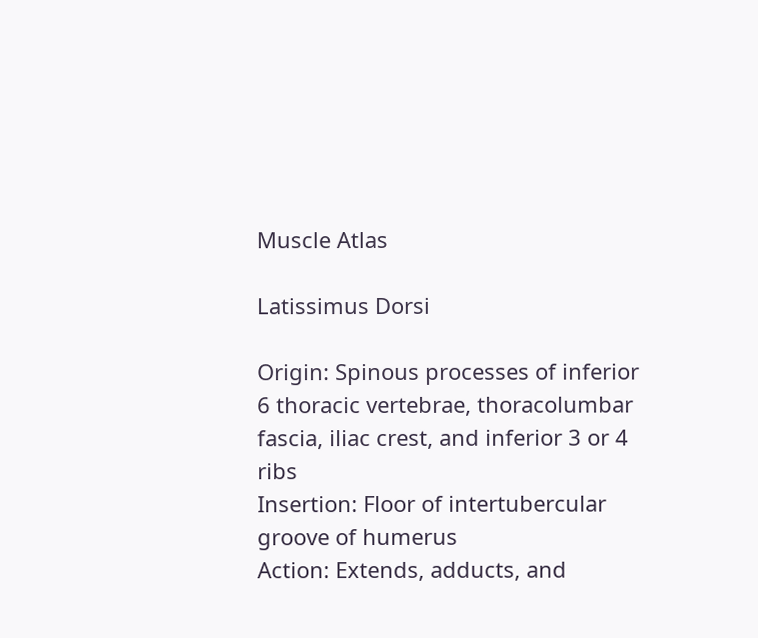Muscle Atlas

Latissimus Dorsi

Origin: Spinous processes of inferior 6 thoracic vertebrae, thoracolumbar fascia, iliac crest, and inferior 3 or 4 ribs
Insertion: Floor of intertubercular groove of humerus
Action: Extends, adducts, and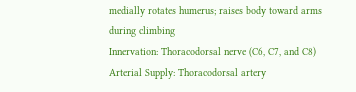medially rotates humerus; raises body toward arms during climbing
Innervation: Thoracodorsal nerve (C6, C7, and C8)
Arterial Supply: Thoracodorsal artery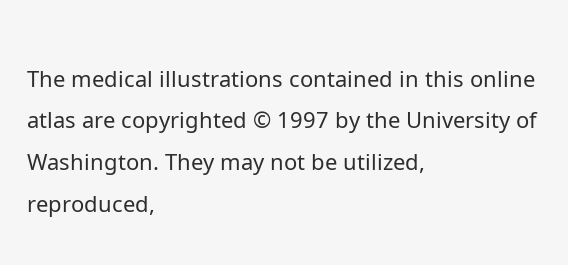The medical illustrations contained in this online atlas are copyrighted © 1997 by the University of Washington. They may not be utilized, reproduced,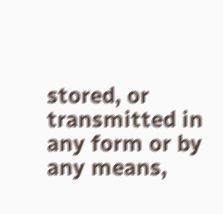stored, or transmitted in any form or by any means,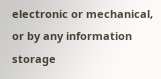electronic or mechanical, or by any information storage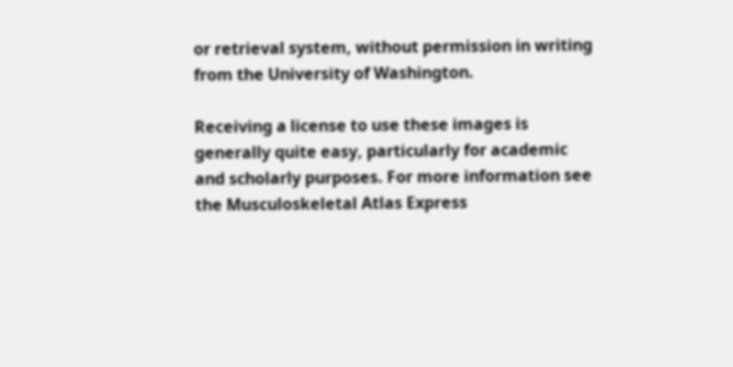or retrieval system, without permission in writing from the University of Washington.

Receiving a license to use these images is generally quite easy, particularly for academic and scholarly purposes. For more information see the Musculoskeletal Atlas Express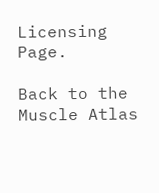Licensing Page.

Back to the Muscle Atlas